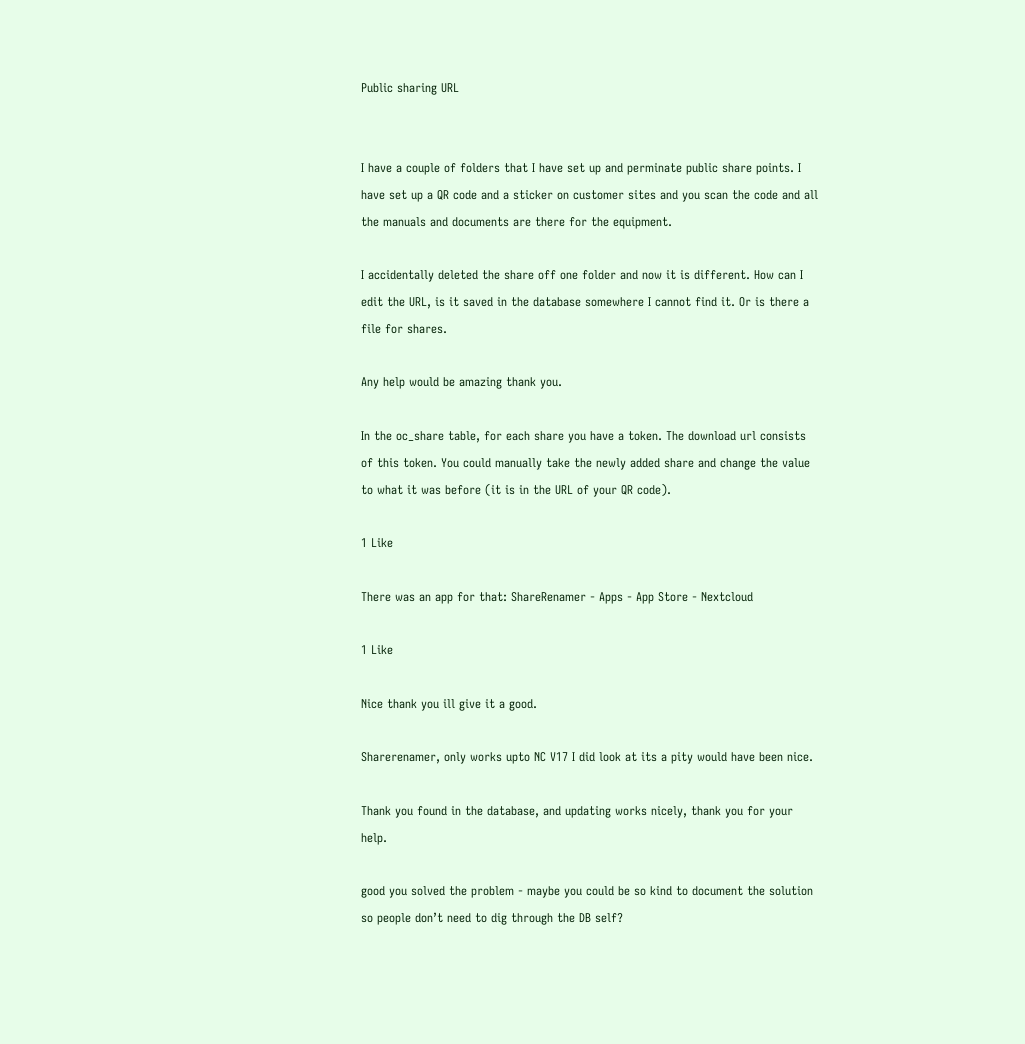Public sharing URL


I have a couple of folders that I have set up and perminate public share points. I have set up a QR code and a sticker on customer sites and you scan the code and all the manuals and documents are there for the equipment.

I accidentally deleted the share off one folder and now it is different. How can I edit the URL, is it saved in the database somewhere I cannot find it. Or is there a file for shares.

Any help would be amazing thank you.

In the oc_share table, for each share you have a token. The download url consists of this token. You could manually take the newly added share and change the value to what it was before (it is in the URL of your QR code).

1 Like

There was an app for that: ShareRenamer - Apps - App Store - Nextcloud

1 Like

Nice thank you ill give it a good.

Sharerenamer, only works upto NC V17 I did look at its a pity would have been nice.

Thank you found in the database, and updating works nicely, thank you for your help.

good you solved the problem - maybe you could be so kind to document the solution so people don’t need to dig through the DB self?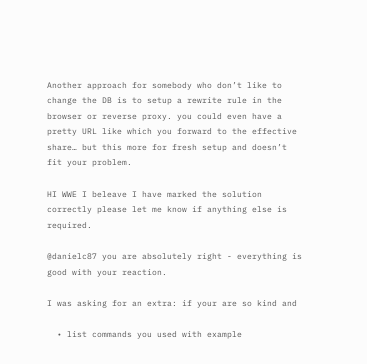Another approach for somebody who don’t like to change the DB is to setup a rewrite rule in the browser or reverse proxy. you could even have a pretty URL like which you forward to the effective share… but this more for fresh setup and doesn’t fit your problem.

HI WWE I beleave I have marked the solution correctly please let me know if anything else is required.

@danielc87 you are absolutely right - everything is good with your reaction.

I was asking for an extra: if your are so kind and

  • list commands you used with example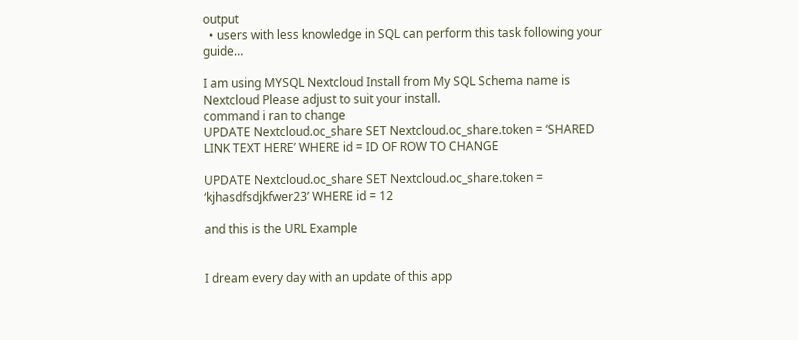output
  • users with less knowledge in SQL can perform this task following your guide…

I am using MYSQL Nextcloud Install from My SQL Schema name is Nextcloud Please adjust to suit your install.
command i ran to change
UPDATE Nextcloud.oc_share SET Nextcloud.oc_share.token = ‘SHARED LINK TEXT HERE’ WHERE id = ID OF ROW TO CHANGE

UPDATE Nextcloud.oc_share SET Nextcloud.oc_share.token = ‘kjhasdfsdjkfwer23’ WHERE id = 12

and this is the URL Example


I dream every day with an update of this app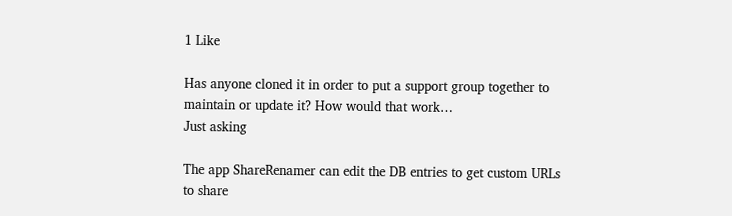1 Like

Has anyone cloned it in order to put a support group together to maintain or update it? How would that work…
Just asking

The app ShareRenamer can edit the DB entries to get custom URLs to share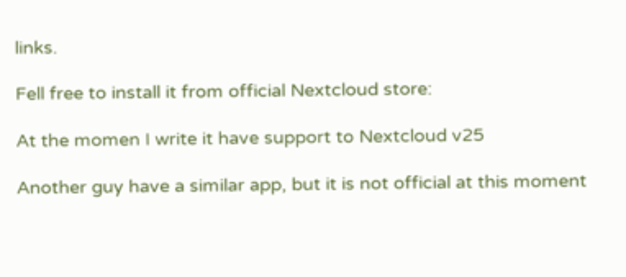links.

Fell free to install it from official Nextcloud store:

At the momen I write it have support to Nextcloud v25

Another guy have a similar app, but it is not official at this moment